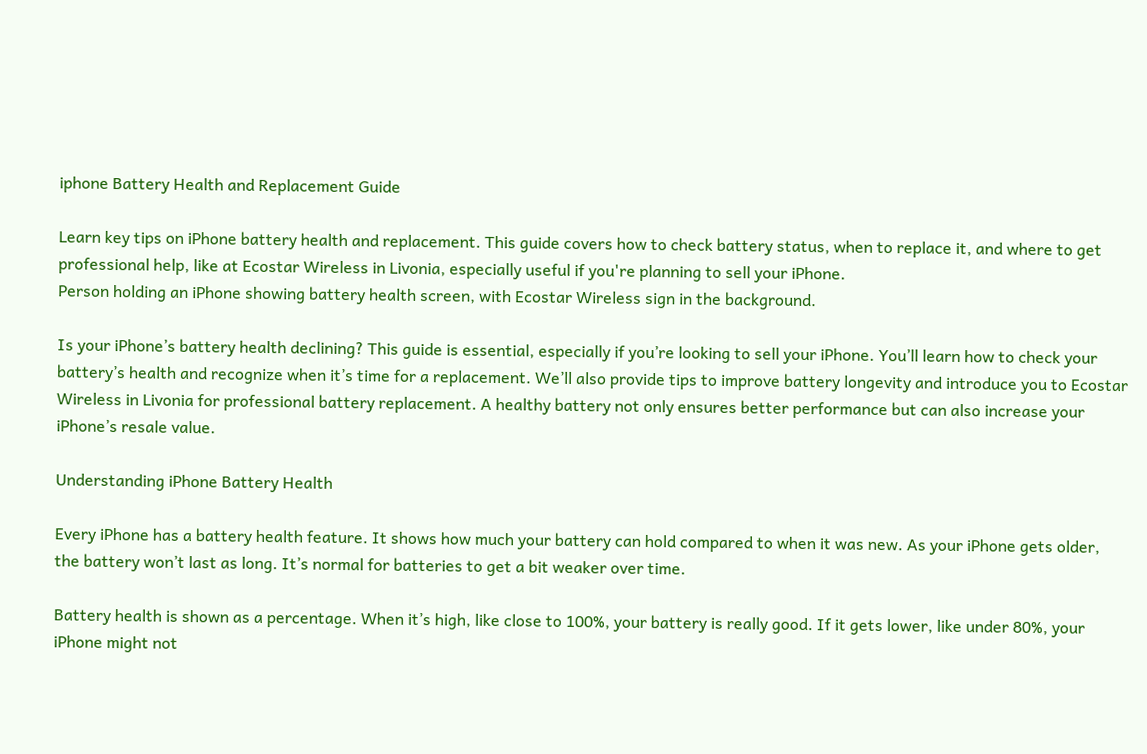iphone Battery Health and Replacement Guide

Learn key tips on iPhone battery health and replacement. This guide covers how to check battery status, when to replace it, and where to get professional help, like at Ecostar Wireless in Livonia, especially useful if you're planning to sell your iPhone.
Person holding an iPhone showing battery health screen, with Ecostar Wireless sign in the background.

Is your iPhone’s battery health declining? This guide is essential, especially if you’re looking to sell your iPhone. You’ll learn how to check your battery’s health and recognize when it’s time for a replacement. We’ll also provide tips to improve battery longevity and introduce you to Ecostar Wireless in Livonia for professional battery replacement. A healthy battery not only ensures better performance but can also increase your iPhone’s resale value.

Understanding iPhone Battery Health

Every iPhone has a battery health feature. It shows how much your battery can hold compared to when it was new. As your iPhone gets older, the battery won’t last as long. It’s normal for batteries to get a bit weaker over time.

Battery health is shown as a percentage. When it’s high, like close to 100%, your battery is really good. If it gets lower, like under 80%, your iPhone might not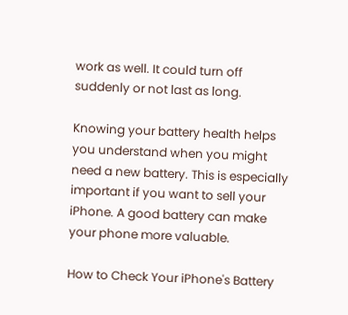work as well. It could turn off suddenly or not last as long.

Knowing your battery health helps you understand when you might need a new battery. This is especially important if you want to sell your iPhone. A good battery can make your phone more valuable.

How to Check Your iPhone's Battery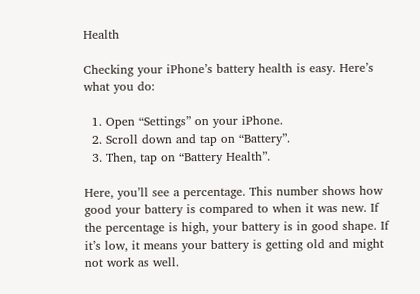Health

Checking your iPhone’s battery health is easy. Here’s what you do:

  1. Open “Settings” on your iPhone.
  2. Scroll down and tap on “Battery”.
  3. Then, tap on “Battery Health”.

Here, you’ll see a percentage. This number shows how good your battery is compared to when it was new. If the percentage is high, your battery is in good shape. If it’s low, it means your battery is getting old and might not work as well.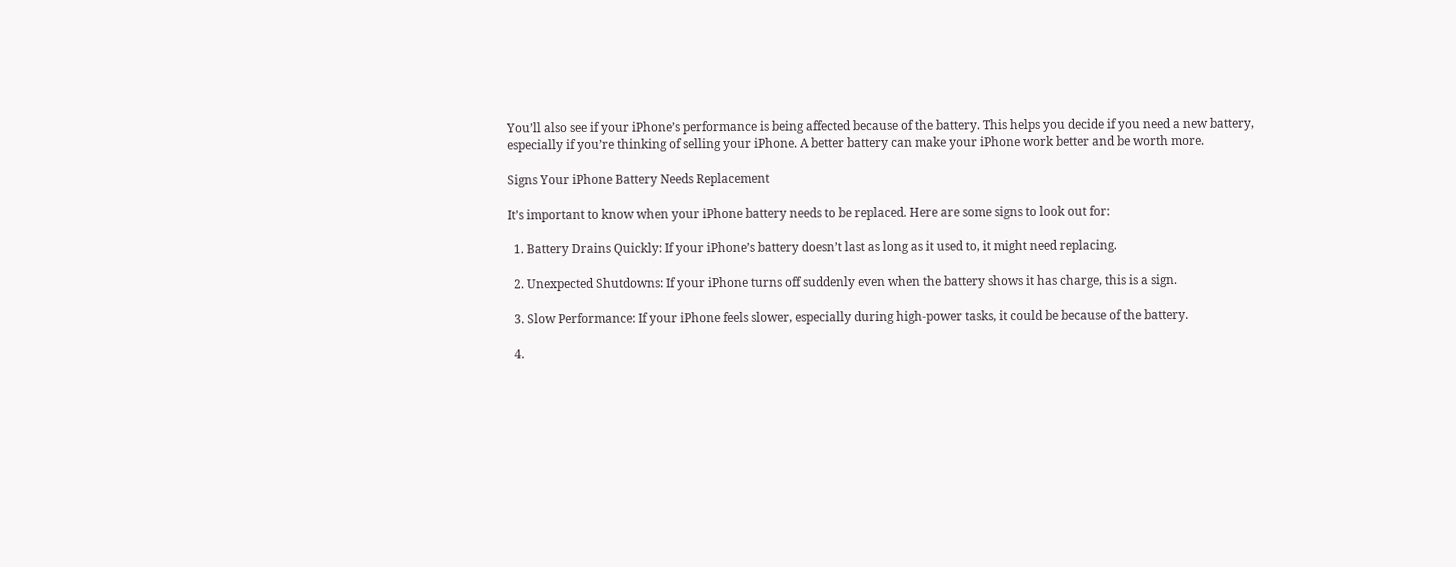You’ll also see if your iPhone’s performance is being affected because of the battery. This helps you decide if you need a new battery, especially if you’re thinking of selling your iPhone. A better battery can make your iPhone work better and be worth more.

Signs Your iPhone Battery Needs Replacement

It’s important to know when your iPhone battery needs to be replaced. Here are some signs to look out for:

  1. Battery Drains Quickly: If your iPhone’s battery doesn’t last as long as it used to, it might need replacing.

  2. Unexpected Shutdowns: If your iPhone turns off suddenly even when the battery shows it has charge, this is a sign.

  3. Slow Performance: If your iPhone feels slower, especially during high-power tasks, it could be because of the battery.

  4.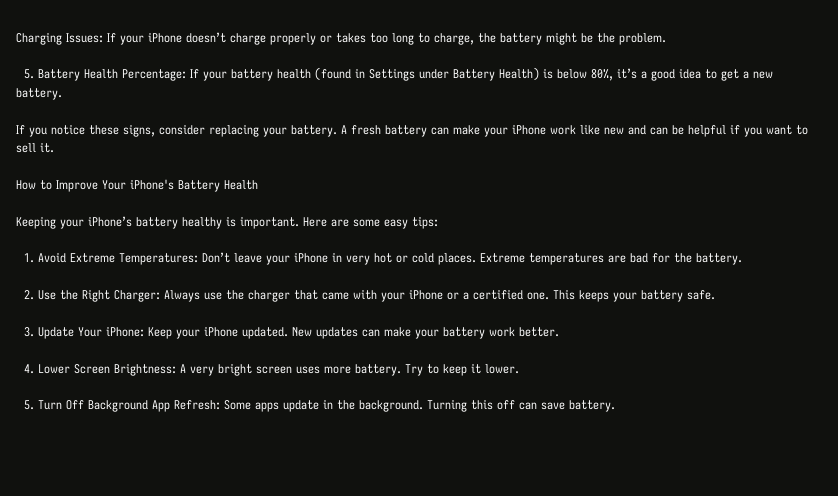Charging Issues: If your iPhone doesn’t charge properly or takes too long to charge, the battery might be the problem.

  5. Battery Health Percentage: If your battery health (found in Settings under Battery Health) is below 80%, it’s a good idea to get a new battery.

If you notice these signs, consider replacing your battery. A fresh battery can make your iPhone work like new and can be helpful if you want to sell it.

How to Improve Your iPhone's Battery Health

Keeping your iPhone’s battery healthy is important. Here are some easy tips:

  1. Avoid Extreme Temperatures: Don’t leave your iPhone in very hot or cold places. Extreme temperatures are bad for the battery.

  2. Use the Right Charger: Always use the charger that came with your iPhone or a certified one. This keeps your battery safe.

  3. Update Your iPhone: Keep your iPhone updated. New updates can make your battery work better.

  4. Lower Screen Brightness: A very bright screen uses more battery. Try to keep it lower.

  5. Turn Off Background App Refresh: Some apps update in the background. Turning this off can save battery.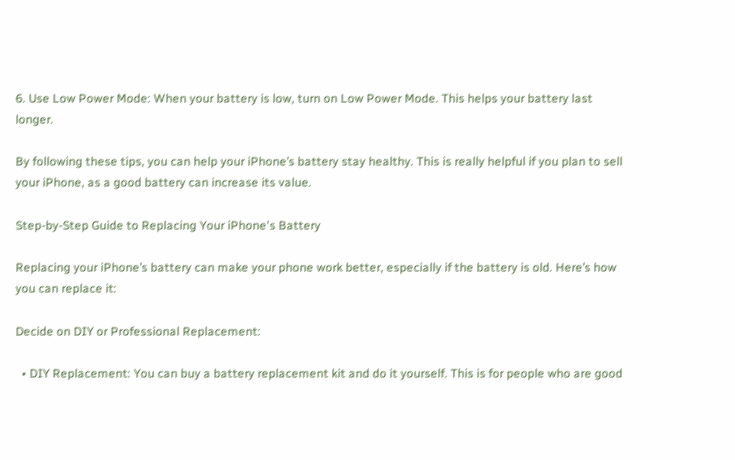6. Use Low Power Mode: When your battery is low, turn on Low Power Mode. This helps your battery last longer.

By following these tips, you can help your iPhone’s battery stay healthy. This is really helpful if you plan to sell your iPhone, as a good battery can increase its value.

Step-by-Step Guide to Replacing Your iPhone's Battery

Replacing your iPhone’s battery can make your phone work better, especially if the battery is old. Here’s how you can replace it:

Decide on DIY or Professional Replacement:

  • DIY Replacement: You can buy a battery replacement kit and do it yourself. This is for people who are good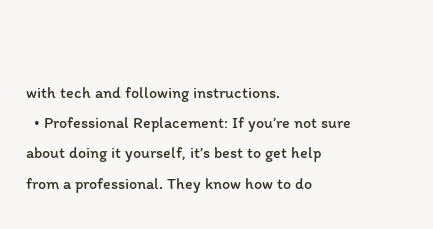with tech and following instructions.
  • Professional Replacement: If you’re not sure about doing it yourself, it’s best to get help from a professional. They know how to do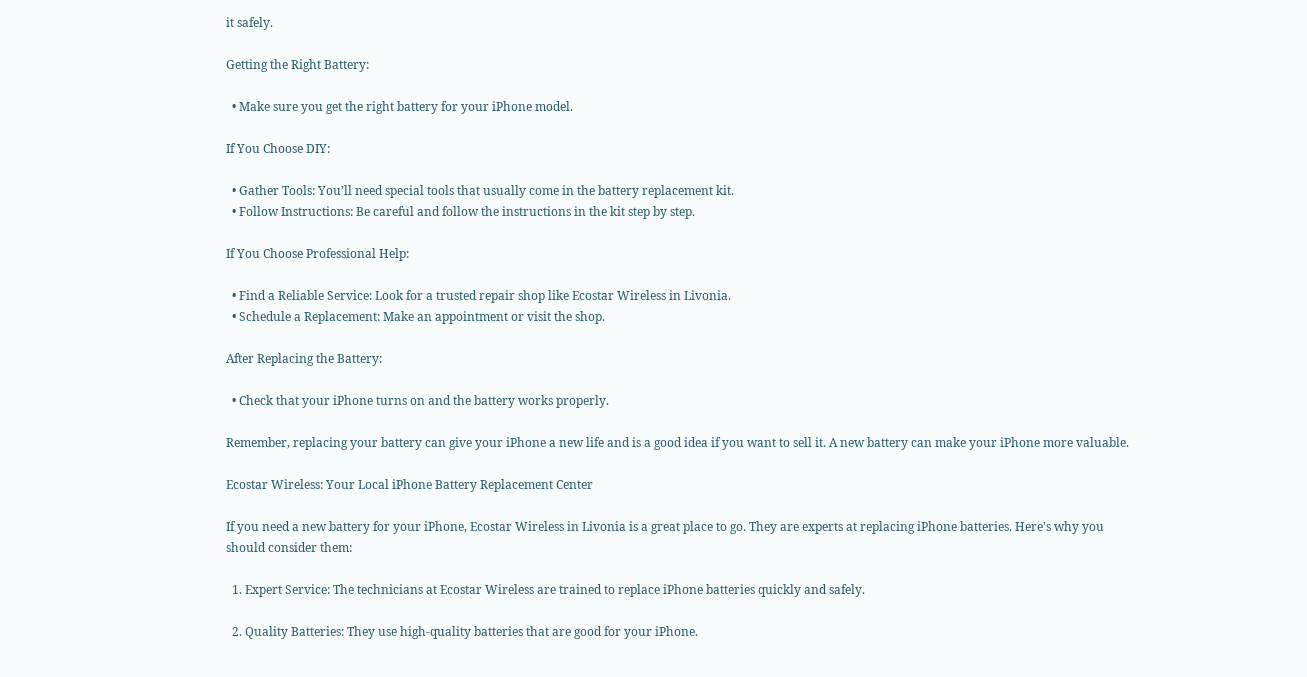it safely.

Getting the Right Battery:

  • Make sure you get the right battery for your iPhone model.

If You Choose DIY:

  • Gather Tools: You’ll need special tools that usually come in the battery replacement kit.
  • Follow Instructions: Be careful and follow the instructions in the kit step by step.

If You Choose Professional Help:

  • Find a Reliable Service: Look for a trusted repair shop like Ecostar Wireless in Livonia.
  • Schedule a Replacement: Make an appointment or visit the shop.

After Replacing the Battery:

  • Check that your iPhone turns on and the battery works properly.

Remember, replacing your battery can give your iPhone a new life and is a good idea if you want to sell it. A new battery can make your iPhone more valuable.

Ecostar Wireless: Your Local iPhone Battery Replacement Center

If you need a new battery for your iPhone, Ecostar Wireless in Livonia is a great place to go. They are experts at replacing iPhone batteries. Here’s why you should consider them:

  1. Expert Service: The technicians at Ecostar Wireless are trained to replace iPhone batteries quickly and safely.

  2. Quality Batteries: They use high-quality batteries that are good for your iPhone.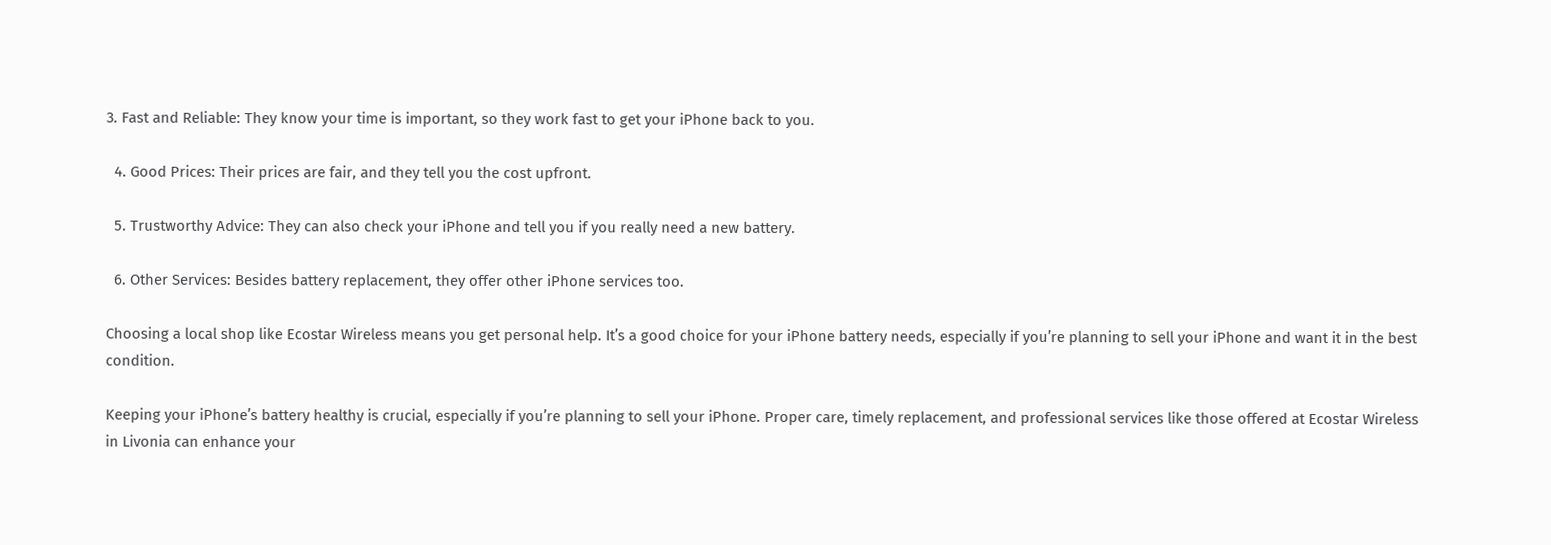3. Fast and Reliable: They know your time is important, so they work fast to get your iPhone back to you.

  4. Good Prices: Their prices are fair, and they tell you the cost upfront.

  5. Trustworthy Advice: They can also check your iPhone and tell you if you really need a new battery.

  6. Other Services: Besides battery replacement, they offer other iPhone services too.

Choosing a local shop like Ecostar Wireless means you get personal help. It’s a good choice for your iPhone battery needs, especially if you’re planning to sell your iPhone and want it in the best condition.

Keeping your iPhone’s battery healthy is crucial, especially if you’re planning to sell your iPhone. Proper care, timely replacement, and professional services like those offered at Ecostar Wireless in Livonia can enhance your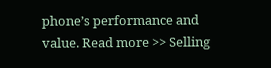phone’s performance and value. Read more >> Selling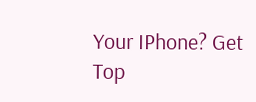Your IPhone? Get Top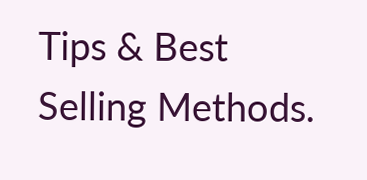Tips & Best Selling Methods.